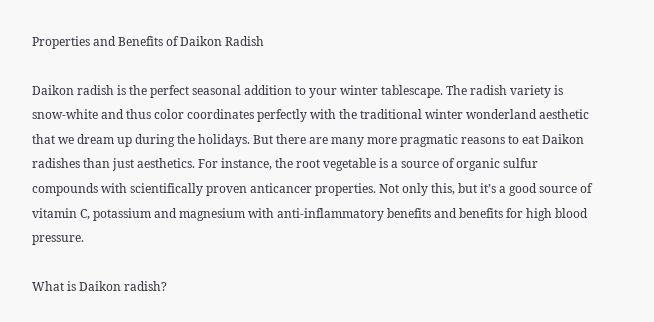Properties and Benefits of Daikon Radish

Daikon radish is the perfect seasonal addition to your winter tablescape. The radish variety is snow-white and thus color coordinates perfectly with the traditional winter wonderland aesthetic that we dream up during the holidays. But there are many more pragmatic reasons to eat Daikon radishes than just aesthetics. For instance, the root vegetable is a source of organic sulfur compounds with scientifically proven anticancer properties. Not only this, but it’s a good source of vitamin C, potassium and magnesium with anti-inflammatory benefits and benefits for high blood pressure.

What is Daikon radish?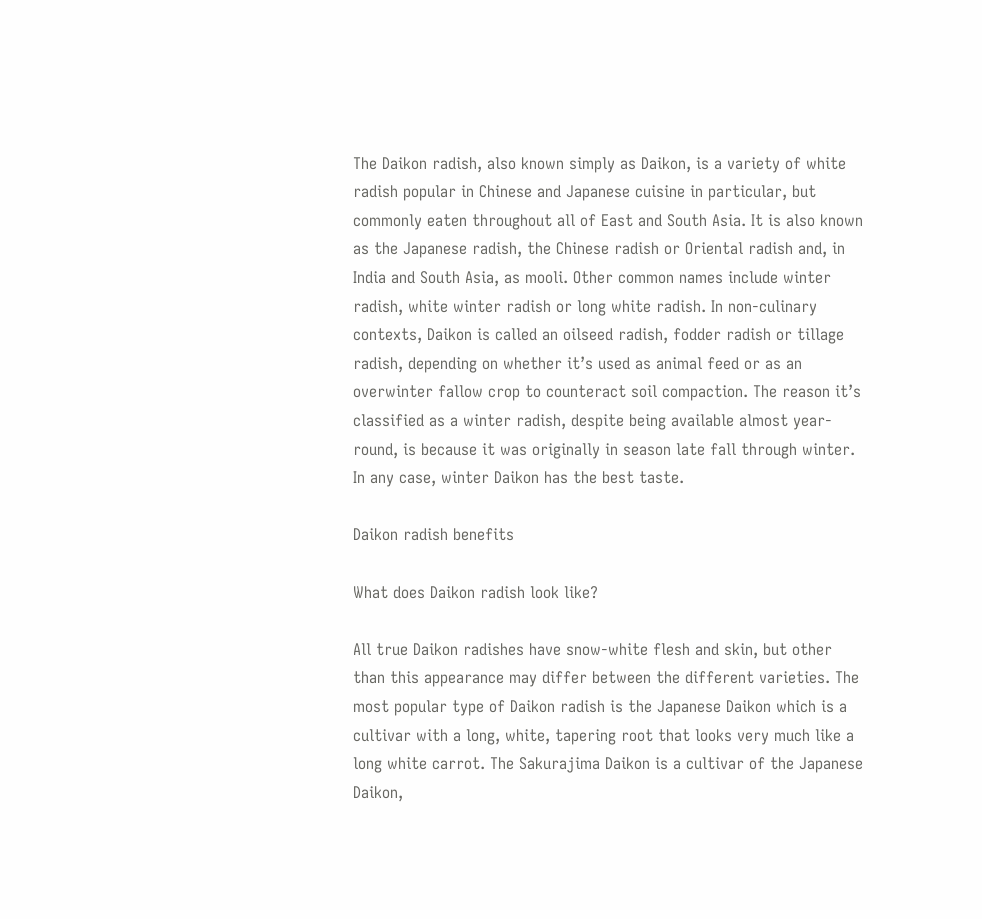The Daikon radish, also known simply as Daikon, is a variety of white radish popular in Chinese and Japanese cuisine in particular, but commonly eaten throughout all of East and South Asia. It is also known as the Japanese radish, the Chinese radish or Oriental radish and, in India and South Asia, as mooli. Other common names include winter radish, white winter radish or long white radish. In non-culinary contexts, Daikon is called an oilseed radish, fodder radish or tillage radish, depending on whether it’s used as animal feed or as an overwinter fallow crop to counteract soil compaction. The reason it’s classified as a winter radish, despite being available almost year-round, is because it was originally in season late fall through winter. In any case, winter Daikon has the best taste.

Daikon radish benefits

What does Daikon radish look like?

All true Daikon radishes have snow-white flesh and skin, but other than this appearance may differ between the different varieties. The most popular type of Daikon radish is the Japanese Daikon which is a cultivar with a long, white, tapering root that looks very much like a long white carrot. The Sakurajima Daikon is a cultivar of the Japanese Daikon,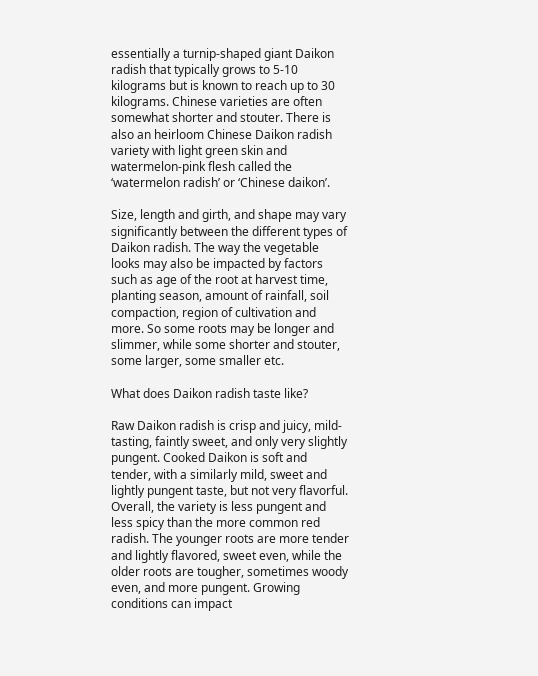essentially a turnip-shaped giant Daikon radish that typically grows to 5-10 kilograms but is known to reach up to 30 kilograms. Chinese varieties are often somewhat shorter and stouter. There is also an heirloom Chinese Daikon radish variety with light green skin and watermelon-pink flesh called the ‘watermelon radish’ or ‘Chinese daikon’.

Size, length and girth, and shape may vary significantly between the different types of Daikon radish. The way the vegetable looks may also be impacted by factors such as age of the root at harvest time, planting season, amount of rainfall, soil compaction, region of cultivation and more. So some roots may be longer and slimmer, while some shorter and stouter, some larger, some smaller etc.

What does Daikon radish taste like?

Raw Daikon radish is crisp and juicy, mild-tasting, faintly sweet, and only very slightly pungent. Cooked Daikon is soft and tender, with a similarly mild, sweet and lightly pungent taste, but not very flavorful. Overall, the variety is less pungent and less spicy than the more common red radish. The younger roots are more tender and lightly flavored, sweet even, while the older roots are tougher, sometimes woody even, and more pungent. Growing conditions can impact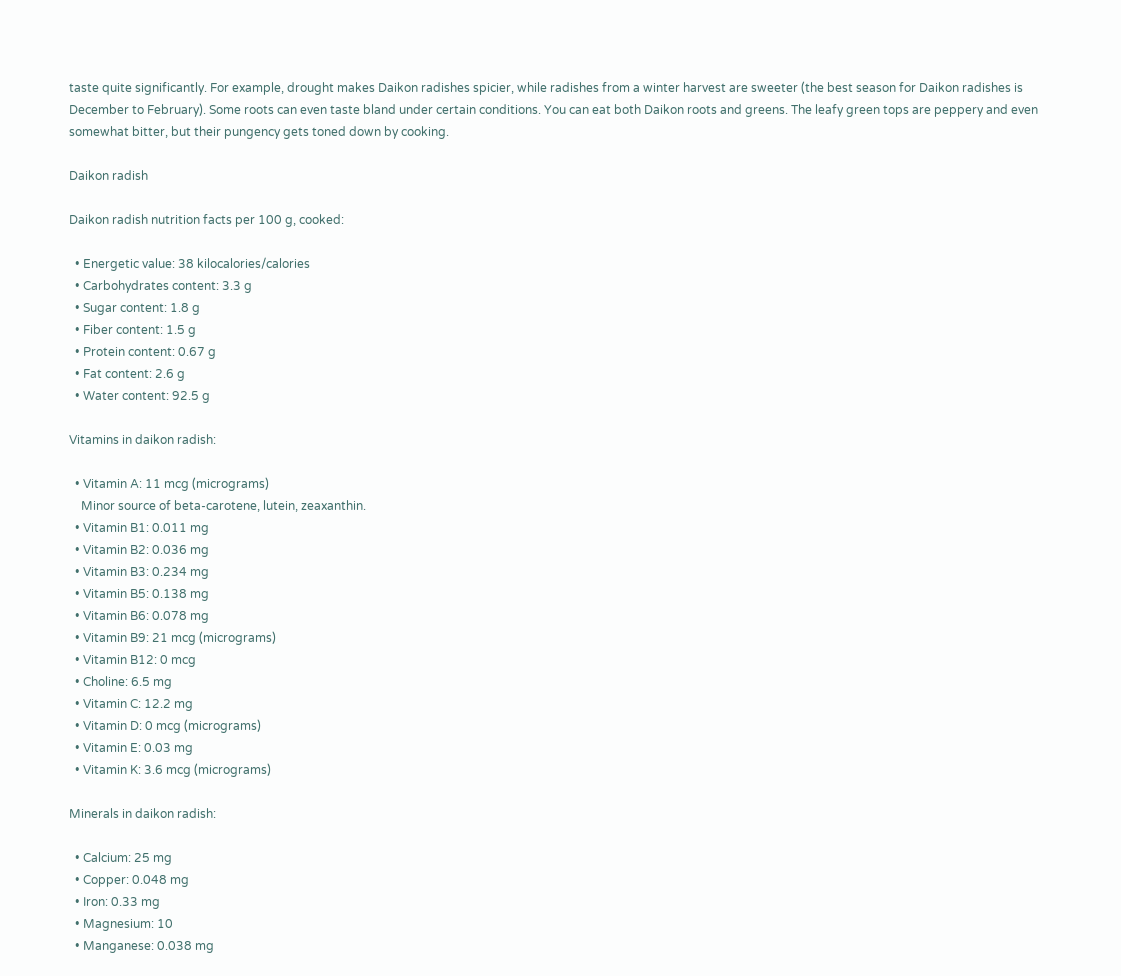taste quite significantly. For example, drought makes Daikon radishes spicier, while radishes from a winter harvest are sweeter (the best season for Daikon radishes is December to February). Some roots can even taste bland under certain conditions. You can eat both Daikon roots and greens. The leafy green tops are peppery and even somewhat bitter, but their pungency gets toned down by cooking.

Daikon radish

Daikon radish nutrition facts per 100 g, cooked:

  • Energetic value: 38 kilocalories/calories
  • Carbohydrates content: 3.3 g
  • Sugar content: 1.8 g
  • Fiber content: 1.5 g
  • Protein content: 0.67 g
  • Fat content: 2.6 g
  • Water content: 92.5 g

Vitamins in daikon radish:

  • Vitamin A: 11 mcg (micrograms)
    Minor source of beta-carotene, lutein, zeaxanthin.
  • Vitamin B1: 0.011 mg
  • Vitamin B2: 0.036 mg
  • Vitamin B3: 0.234 mg
  • Vitamin B5: 0.138 mg
  • Vitamin B6: 0.078 mg
  • Vitamin B9: 21 mcg (micrograms)
  • Vitamin B12: 0 mcg
  • Choline: 6.5 mg
  • Vitamin C: 12.2 mg
  • Vitamin D: 0 mcg (micrograms)
  • Vitamin E: 0.03 mg
  • Vitamin K: 3.6 mcg (micrograms)

Minerals in daikon radish:

  • Calcium: 25 mg
  • Copper: 0.048 mg
  • Iron: 0.33 mg
  • Magnesium: 10
  • Manganese: 0.038 mg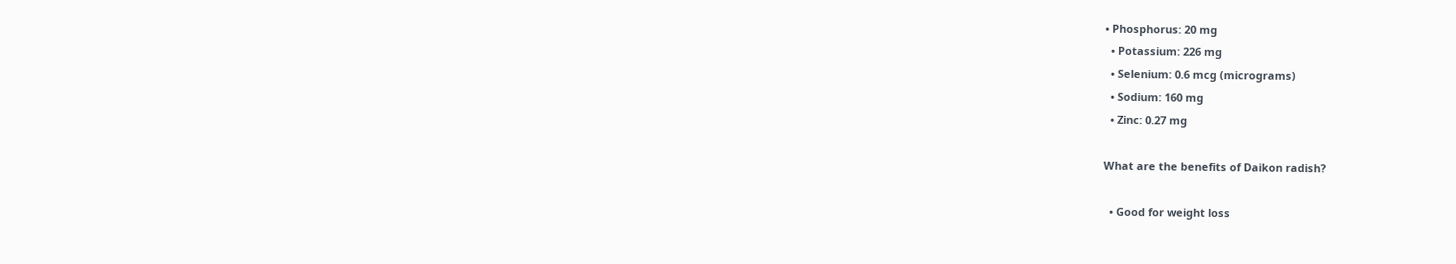• Phosphorus: 20 mg
  • Potassium: 226 mg
  • Selenium: 0.6 mcg (micrograms)
  • Sodium: 160 mg
  • Zinc: 0.27 mg

What are the benefits of Daikon radish?

  • Good for weight loss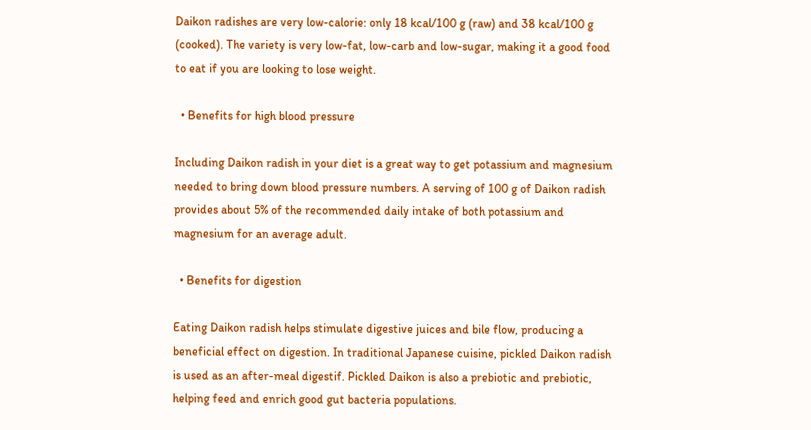Daikon radishes are very low-calorie: only 18 kcal/100 g (raw) and 38 kcal/100 g (cooked). The variety is very low-fat, low-carb and low-sugar, making it a good food to eat if you are looking to lose weight.

  • Benefits for high blood pressure

Including Daikon radish in your diet is a great way to get potassium and magnesium needed to bring down blood pressure numbers. A serving of 100 g of Daikon radish provides about 5% of the recommended daily intake of both potassium and magnesium for an average adult.

  • Benefits for digestion

Eating Daikon radish helps stimulate digestive juices and bile flow, producing a beneficial effect on digestion. In traditional Japanese cuisine, pickled Daikon radish is used as an after-meal digestif. Pickled Daikon is also a prebiotic and prebiotic, helping feed and enrich good gut bacteria populations.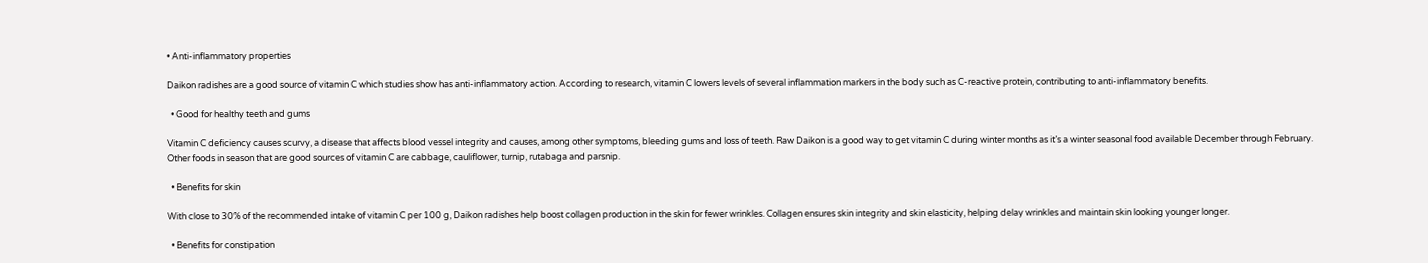• Anti-inflammatory properties

Daikon radishes are a good source of vitamin C which studies show has anti-inflammatory action. According to research, vitamin C lowers levels of several inflammation markers in the body such as C-reactive protein, contributing to anti-inflammatory benefits.

  • Good for healthy teeth and gums

Vitamin C deficiency causes scurvy, a disease that affects blood vessel integrity and causes, among other symptoms, bleeding gums and loss of teeth. Raw Daikon is a good way to get vitamin C during winter months as it’s a winter seasonal food available December through February. Other foods in season that are good sources of vitamin C are cabbage, cauliflower, turnip, rutabaga and parsnip.

  • Benefits for skin

With close to 30% of the recommended intake of vitamin C per 100 g, Daikon radishes help boost collagen production in the skin for fewer wrinkles. Collagen ensures skin integrity and skin elasticity, helping delay wrinkles and maintain skin looking younger longer.

  • Benefits for constipation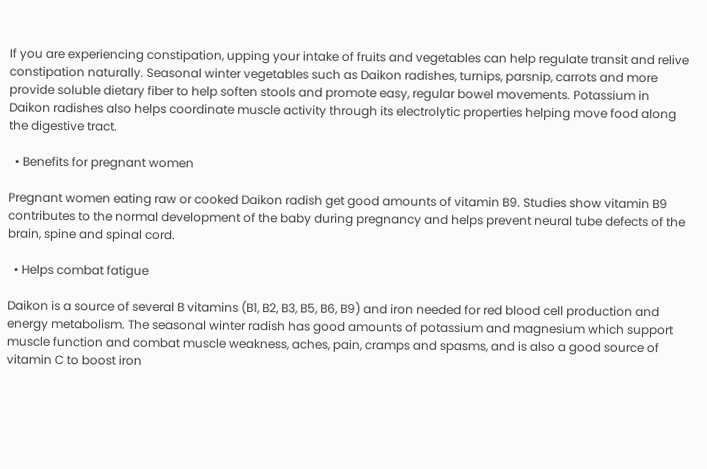If you are experiencing constipation, upping your intake of fruits and vegetables can help regulate transit and relive constipation naturally. Seasonal winter vegetables such as Daikon radishes, turnips, parsnip, carrots and more provide soluble dietary fiber to help soften stools and promote easy, regular bowel movements. Potassium in Daikon radishes also helps coordinate muscle activity through its electrolytic properties helping move food along the digestive tract.

  • Benefits for pregnant women

Pregnant women eating raw or cooked Daikon radish get good amounts of vitamin B9. Studies show vitamin B9 contributes to the normal development of the baby during pregnancy and helps prevent neural tube defects of the brain, spine and spinal cord.

  • Helps combat fatigue

Daikon is a source of several B vitamins (B1, B2, B3, B5, B6, B9) and iron needed for red blood cell production and energy metabolism. The seasonal winter radish has good amounts of potassium and magnesium which support muscle function and combat muscle weakness, aches, pain, cramps and spasms, and is also a good source of vitamin C to boost iron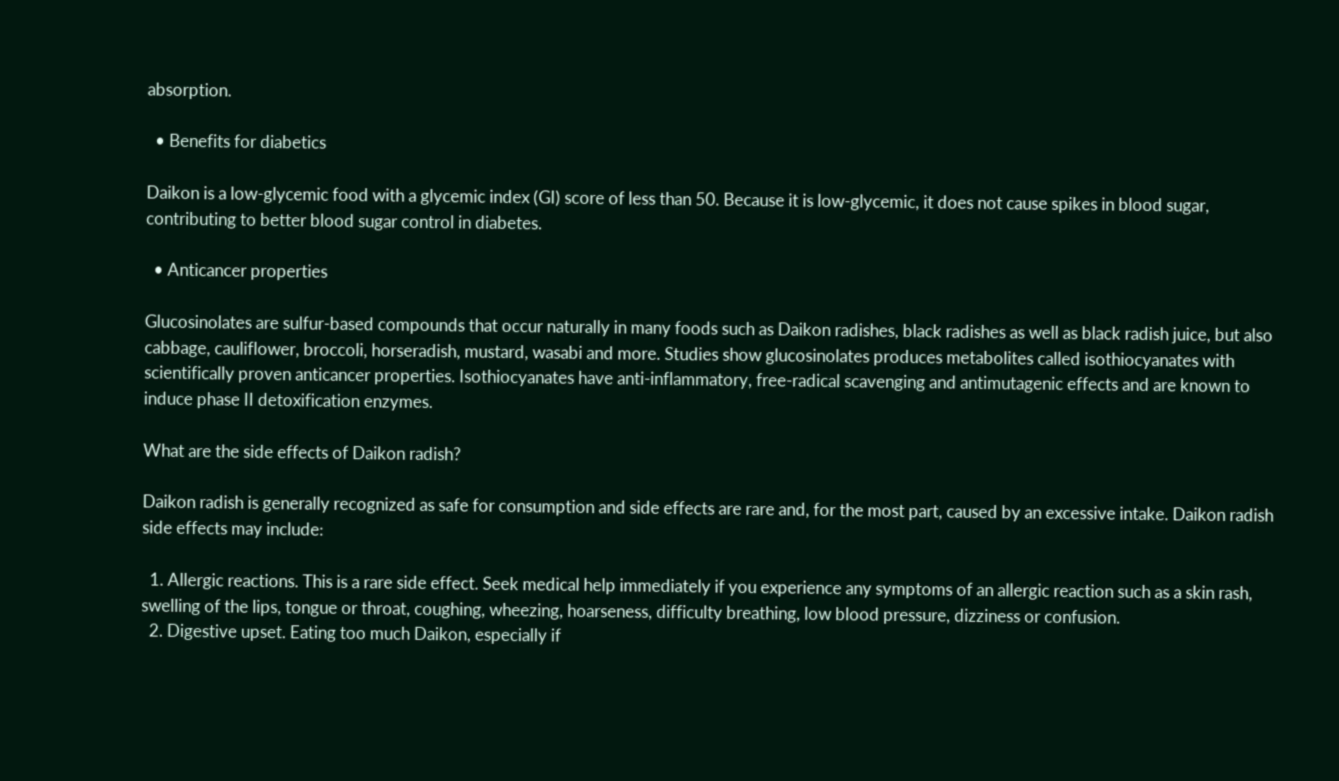absorption.

  • Benefits for diabetics

Daikon is a low-glycemic food with a glycemic index (GI) score of less than 50. Because it is low-glycemic, it does not cause spikes in blood sugar, contributing to better blood sugar control in diabetes.

  • Anticancer properties

Glucosinolates are sulfur-based compounds that occur naturally in many foods such as Daikon radishes, black radishes as well as black radish juice, but also cabbage, cauliflower, broccoli, horseradish, mustard, wasabi and more. Studies show glucosinolates produces metabolites called isothiocyanates with scientifically proven anticancer properties. Isothiocyanates have anti-inflammatory, free-radical scavenging and antimutagenic effects and are known to induce phase II detoxification enzymes.

What are the side effects of Daikon radish?

Daikon radish is generally recognized as safe for consumption and side effects are rare and, for the most part, caused by an excessive intake. Daikon radish side effects may include:

  1. Allergic reactions. This is a rare side effect. Seek medical help immediately if you experience any symptoms of an allergic reaction such as a skin rash, swelling of the lips, tongue or throat, coughing, wheezing, hoarseness, difficulty breathing, low blood pressure, dizziness or confusion.
  2. Digestive upset. Eating too much Daikon, especially if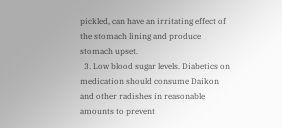pickled, can have an irritating effect of the stomach lining and produce stomach upset.
  3. Low blood sugar levels. Diabetics on medication should consume Daikon and other radishes in reasonable amounts to prevent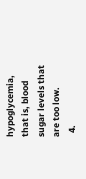hypoglycemia, that is, blood sugar levels that are too low.
  4.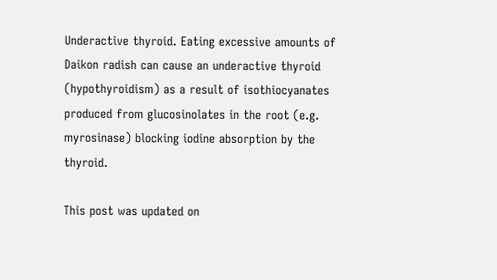Underactive thyroid. Eating excessive amounts of Daikon radish can cause an underactive thyroid (hypothyroidism) as a result of isothiocyanates produced from glucosinolates in the root (e.g. myrosinase) blocking iodine absorption by the thyroid.

This post was updated on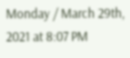Monday / March 29th, 2021 at 8:07 PM